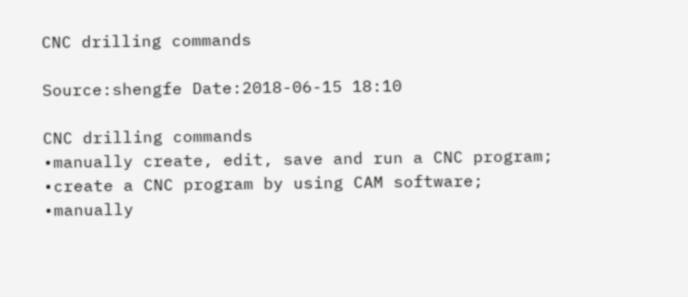CNC drilling commands

Source:shengfe Date:2018-06-15 18:10

CNC drilling commands
•manually create, edit, save and run a CNC program;
•create a CNC program by using CAM software;
•manually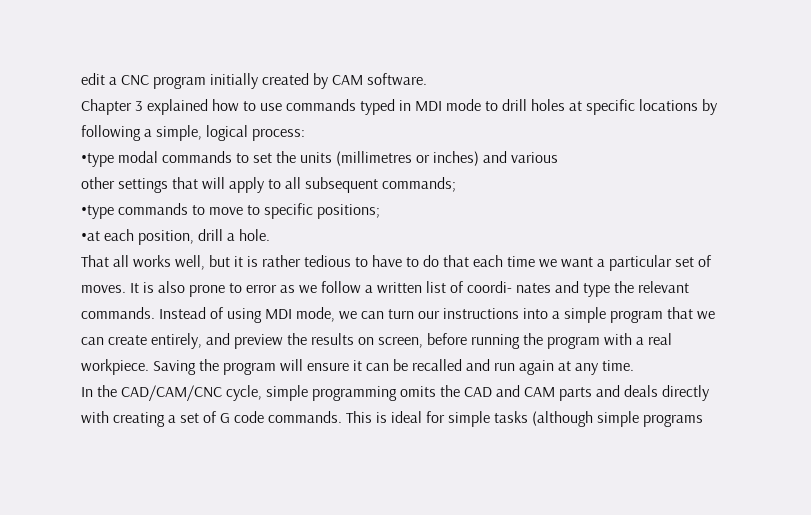edit a CNC program initially created by CAM software.
Chapter 3 explained how to use commands typed in MDI mode to drill holes at specific locations by following a simple, logical process:
•type modal commands to set the units (millimetres or inches) and various
other settings that will apply to all subsequent commands;
•type commands to move to specific positions;
•at each position, drill a hole.
That all works well, but it is rather tedious to have to do that each time we want a particular set of moves. It is also prone to error as we follow a written list of coordi- nates and type the relevant commands. Instead of using MDI mode, we can turn our instructions into a simple program that we can create entirely, and preview the results on screen, before running the program with a real workpiece. Saving the program will ensure it can be recalled and run again at any time.
In the CAD/CAM/CNC cycle, simple programming omits the CAD and CAM parts and deals directly with creating a set of G code commands. This is ideal for simple tasks (although simple programs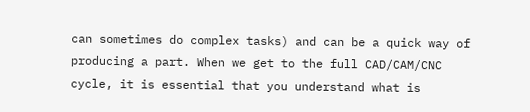can sometimes do complex tasks) and can be a quick way of producing a part. When we get to the full CAD/CAM/CNC cycle, it is essential that you understand what is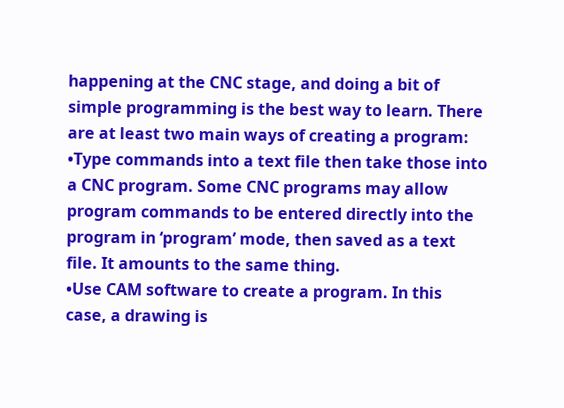happening at the CNC stage, and doing a bit of simple programming is the best way to learn. There are at least two main ways of creating a program:
•Type commands into a text file then take those into a CNC program. Some CNC programs may allow program commands to be entered directly into the program in ‘program’ mode, then saved as a text file. It amounts to the same thing.
•Use CAM software to create a program. In this case, a drawing is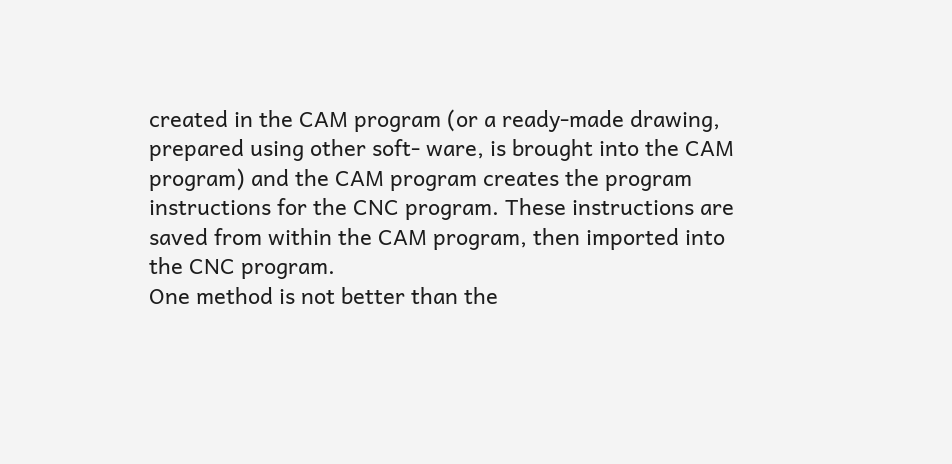created in the CAM program (or a ready-made drawing, prepared using other soft- ware, is brought into the CAM program) and the CAM program creates the program instructions for the CNC program. These instructions are saved from within the CAM program, then imported into the CNC program.
One method is not better than the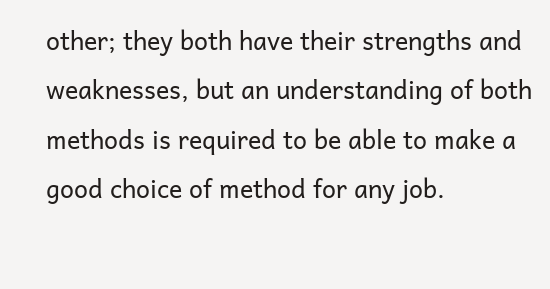other; they both have their strengths and weaknesses, but an understanding of both methods is required to be able to make a good choice of method for any job.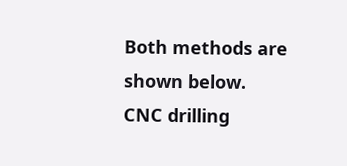Both methods are shown below.
CNC drilling